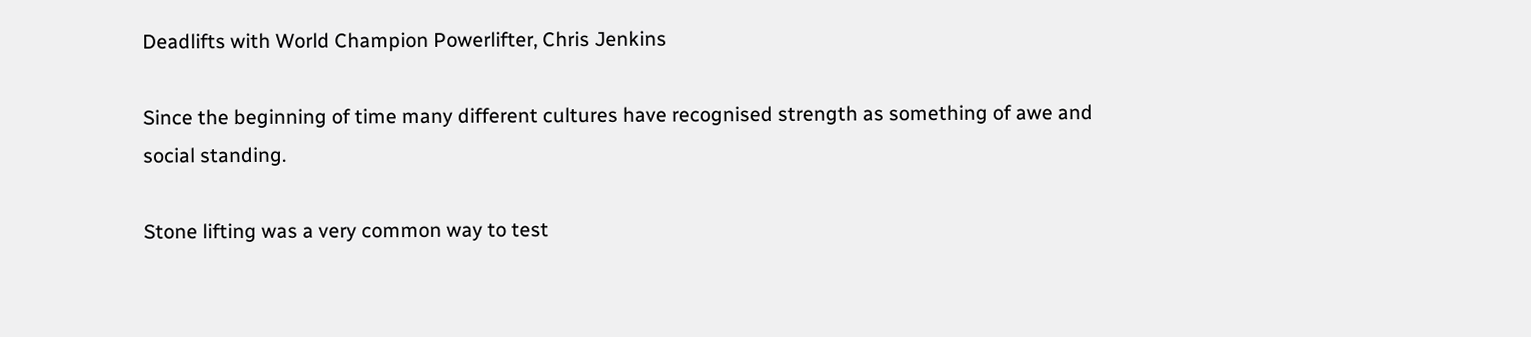Deadlifts with World Champion Powerlifter, Chris Jenkins

Since the beginning of time many different cultures have recognised strength as something of awe and social standing.

Stone lifting was a very common way to test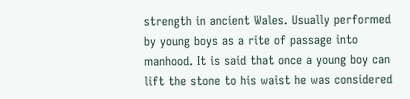strength in ancient Wales. Usually performed by young boys as a rite of passage into manhood. It is said that once a young boy can lift the stone to his waist he was considered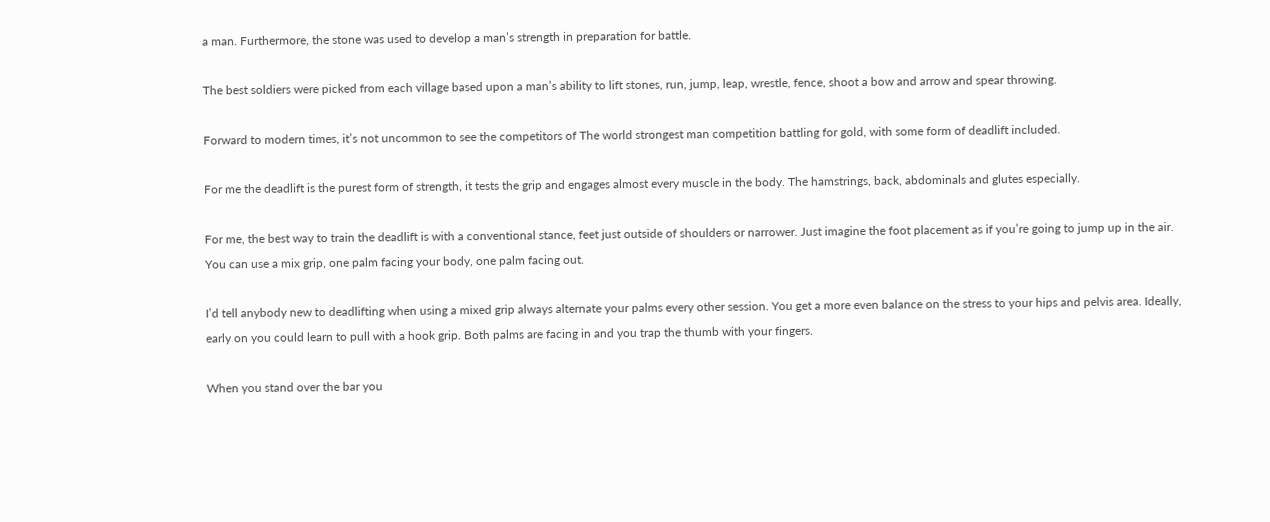a man. Furthermore, the stone was used to develop a man’s strength in preparation for battle.

The best soldiers were picked from each village based upon a man’s ability to lift stones, run, jump, leap, wrestle, fence, shoot a bow and arrow and spear throwing.

Forward to modern times, it’s not uncommon to see the competitors of The world strongest man competition battling for gold, with some form of deadlift included.

For me the deadlift is the purest form of strength, it tests the grip and engages almost every muscle in the body. The hamstrings, back, abdominals and glutes especially.

For me, the best way to train the deadlift is with a conventional stance, feet just outside of shoulders or narrower. Just imagine the foot placement as if you’re going to jump up in the air. You can use a mix grip, one palm facing your body, one palm facing out.

I’d tell anybody new to deadlifting when using a mixed grip always alternate your palms every other session. You get a more even balance on the stress to your hips and pelvis area. Ideally, early on you could learn to pull with a hook grip. Both palms are facing in and you trap the thumb with your fingers.

When you stand over the bar you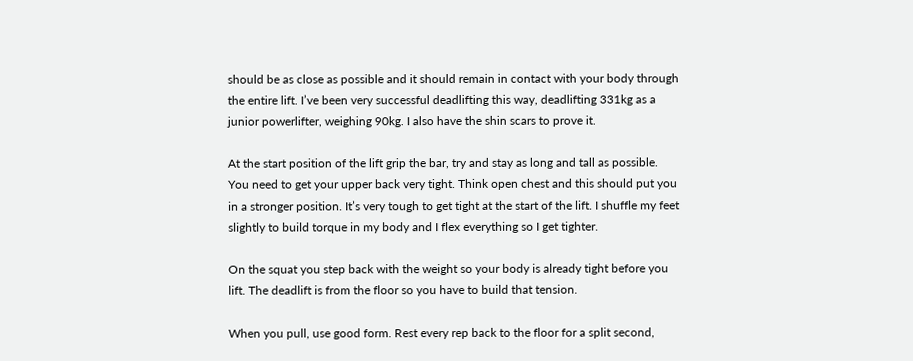should be as close as possible and it should remain in contact with your body through the entire lift. I’ve been very successful deadlifting this way, deadlifting 331kg as a junior powerlifter, weighing 90kg. I also have the shin scars to prove it.

At the start position of the lift grip the bar, try and stay as long and tall as possible. You need to get your upper back very tight. Think open chest and this should put you in a stronger position. It’s very tough to get tight at the start of the lift. I shuffle my feet slightly to build torque in my body and I flex everything so I get tighter.

On the squat you step back with the weight so your body is already tight before you lift. The deadlift is from the floor so you have to build that tension.

When you pull, use good form. Rest every rep back to the floor for a split second,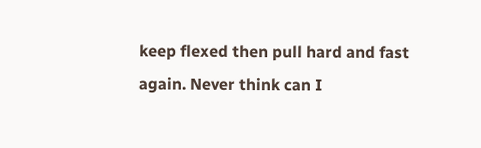keep flexed then pull hard and fast again. Never think can I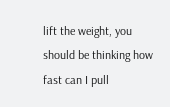lift the weight, you should be thinking how fast can I pull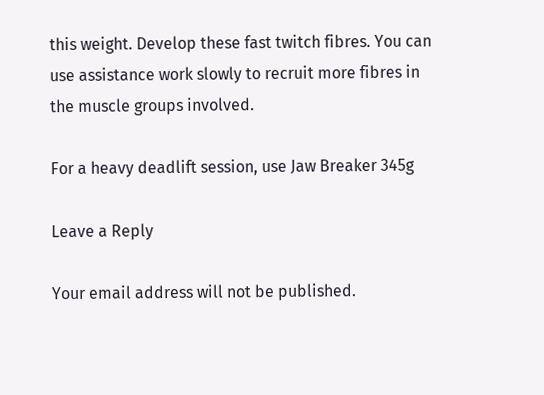this weight. Develop these fast twitch fibres. You can use assistance work slowly to recruit more fibres in the muscle groups involved.

For a heavy deadlift session, use Jaw Breaker 345g

Leave a Reply

Your email address will not be published.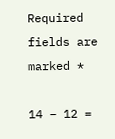Required fields are marked *

14 − 12 =